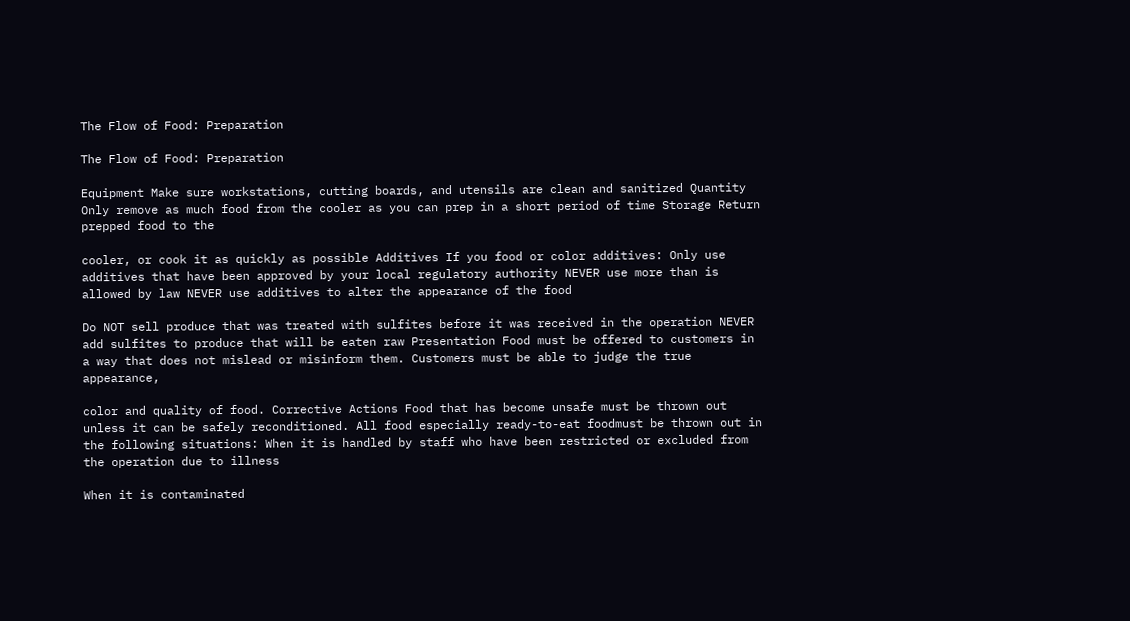The Flow of Food: Preparation

The Flow of Food: Preparation

Equipment Make sure workstations, cutting boards, and utensils are clean and sanitized Quantity Only remove as much food from the cooler as you can prep in a short period of time Storage Return prepped food to the

cooler, or cook it as quickly as possible Additives If you food or color additives: Only use additives that have been approved by your local regulatory authority NEVER use more than is allowed by law NEVER use additives to alter the appearance of the food

Do NOT sell produce that was treated with sulfites before it was received in the operation NEVER add sulfites to produce that will be eaten raw Presentation Food must be offered to customers in a way that does not mislead or misinform them. Customers must be able to judge the true appearance,

color and quality of food. Corrective Actions Food that has become unsafe must be thrown out unless it can be safely reconditioned. All food especially ready-to-eat foodmust be thrown out in the following situations: When it is handled by staff who have been restricted or excluded from the operation due to illness

When it is contaminated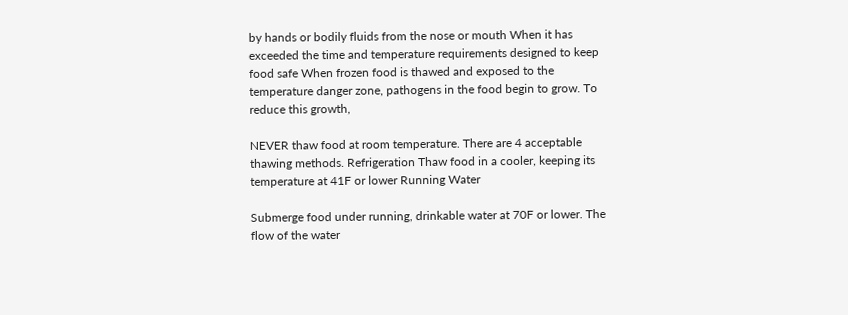by hands or bodily fluids from the nose or mouth When it has exceeded the time and temperature requirements designed to keep food safe When frozen food is thawed and exposed to the temperature danger zone, pathogens in the food begin to grow. To reduce this growth,

NEVER thaw food at room temperature. There are 4 acceptable thawing methods. Refrigeration Thaw food in a cooler, keeping its temperature at 41F or lower Running Water

Submerge food under running, drinkable water at 70F or lower. The flow of the water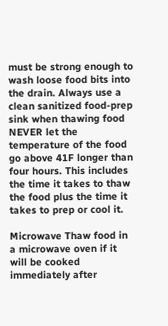must be strong enough to wash loose food bits into the drain. Always use a clean sanitized food-prep sink when thawing food NEVER let the temperature of the food go above 41F longer than four hours. This includes the time it takes to thaw the food plus the time it takes to prep or cool it.

Microwave Thaw food in a microwave oven if it will be cooked immediately after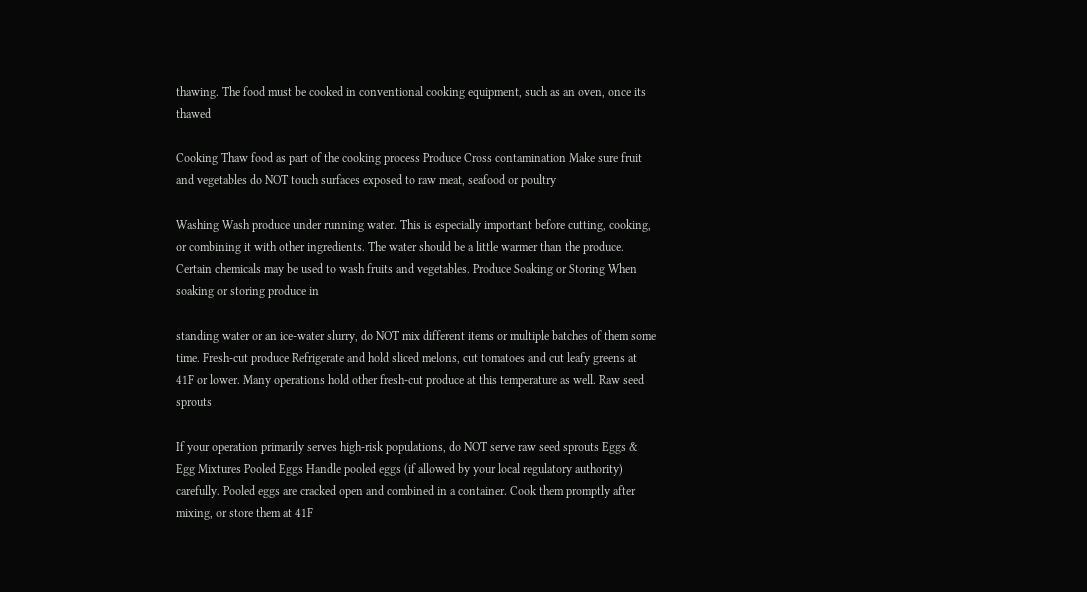thawing. The food must be cooked in conventional cooking equipment, such as an oven, once its thawed

Cooking Thaw food as part of the cooking process Produce Cross contamination Make sure fruit and vegetables do NOT touch surfaces exposed to raw meat, seafood or poultry

Washing Wash produce under running water. This is especially important before cutting, cooking, or combining it with other ingredients. The water should be a little warmer than the produce. Certain chemicals may be used to wash fruits and vegetables. Produce Soaking or Storing When soaking or storing produce in

standing water or an ice-water slurry, do NOT mix different items or multiple batches of them some time. Fresh-cut produce Refrigerate and hold sliced melons, cut tomatoes and cut leafy greens at 41F or lower. Many operations hold other fresh-cut produce at this temperature as well. Raw seed sprouts

If your operation primarily serves high-risk populations, do NOT serve raw seed sprouts Eggs & Egg Mixtures Pooled Eggs Handle pooled eggs (if allowed by your local regulatory authority) carefully. Pooled eggs are cracked open and combined in a container. Cook them promptly after mixing, or store them at 41F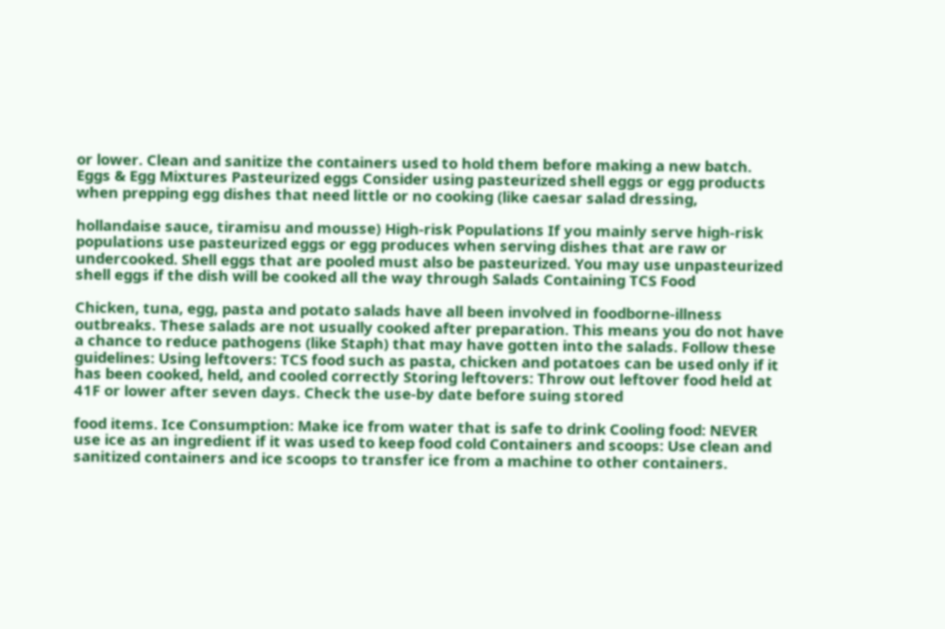or lower. Clean and sanitize the containers used to hold them before making a new batch. Eggs & Egg Mixtures Pasteurized eggs Consider using pasteurized shell eggs or egg products when prepping egg dishes that need little or no cooking (like caesar salad dressing,

hollandaise sauce, tiramisu and mousse) High-risk Populations If you mainly serve high-risk populations use pasteurized eggs or egg produces when serving dishes that are raw or undercooked. Shell eggs that are pooled must also be pasteurized. You may use unpasteurized shell eggs if the dish will be cooked all the way through Salads Containing TCS Food

Chicken, tuna, egg, pasta and potato salads have all been involved in foodborne-illness outbreaks. These salads are not usually cooked after preparation. This means you do not have a chance to reduce pathogens (like Staph) that may have gotten into the salads. Follow these guidelines: Using leftovers: TCS food such as pasta, chicken and potatoes can be used only if it has been cooked, held, and cooled correctly Storing leftovers: Throw out leftover food held at 41F or lower after seven days. Check the use-by date before suing stored

food items. Ice Consumption: Make ice from water that is safe to drink Cooling food: NEVER use ice as an ingredient if it was used to keep food cold Containers and scoops: Use clean and sanitized containers and ice scoops to transfer ice from a machine to other containers.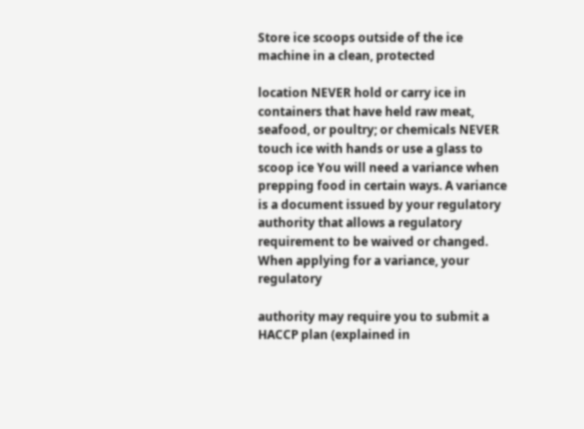Store ice scoops outside of the ice machine in a clean, protected

location NEVER hold or carry ice in containers that have held raw meat, seafood, or poultry; or chemicals NEVER touch ice with hands or use a glass to scoop ice You will need a variance when prepping food in certain ways. A variance is a document issued by your regulatory authority that allows a regulatory requirement to be waived or changed. When applying for a variance, your regulatory

authority may require you to submit a HACCP plan (explained in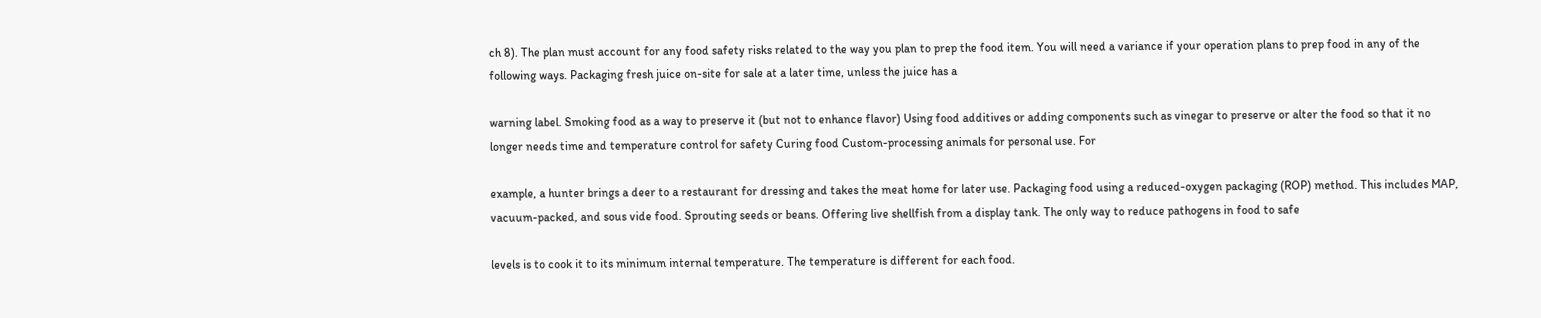ch 8). The plan must account for any food safety risks related to the way you plan to prep the food item. You will need a variance if your operation plans to prep food in any of the following ways. Packaging fresh juice on-site for sale at a later time, unless the juice has a

warning label. Smoking food as a way to preserve it (but not to enhance flavor) Using food additives or adding components such as vinegar to preserve or alter the food so that it no longer needs time and temperature control for safety Curing food Custom-processing animals for personal use. For

example, a hunter brings a deer to a restaurant for dressing and takes the meat home for later use. Packaging food using a reduced-oxygen packaging (ROP) method. This includes MAP, vacuum-packed, and sous vide food. Sprouting seeds or beans. Offering live shellfish from a display tank. The only way to reduce pathogens in food to safe

levels is to cook it to its minimum internal temperature. The temperature is different for each food.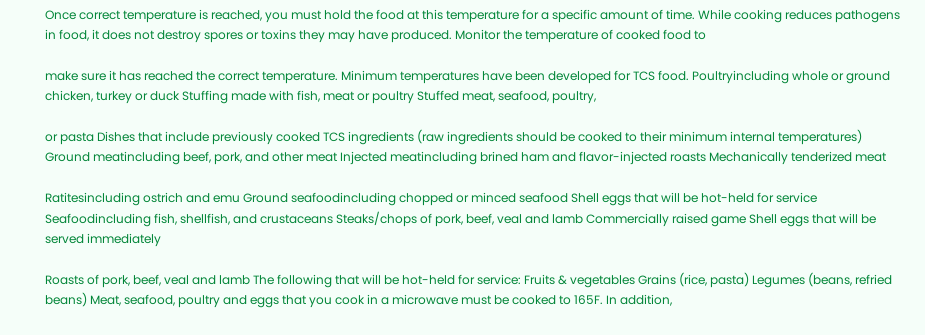Once correct temperature is reached, you must hold the food at this temperature for a specific amount of time. While cooking reduces pathogens in food, it does not destroy spores or toxins they may have produced. Monitor the temperature of cooked food to

make sure it has reached the correct temperature. Minimum temperatures have been developed for TCS food. Poultryincluding whole or ground chicken, turkey or duck Stuffing made with fish, meat or poultry Stuffed meat, seafood, poultry,

or pasta Dishes that include previously cooked TCS ingredients (raw ingredients should be cooked to their minimum internal temperatures) Ground meatincluding beef, pork, and other meat Injected meatincluding brined ham and flavor-injected roasts Mechanically tenderized meat

Ratitesincluding ostrich and emu Ground seafoodincluding chopped or minced seafood Shell eggs that will be hot-held for service Seafoodincluding fish, shellfish, and crustaceans Steaks/chops of pork, beef, veal and lamb Commercially raised game Shell eggs that will be served immediately

Roasts of pork, beef, veal and lamb The following that will be hot-held for service: Fruits & vegetables Grains (rice, pasta) Legumes (beans, refried beans) Meat, seafood, poultry and eggs that you cook in a microwave must be cooked to 165F. In addition,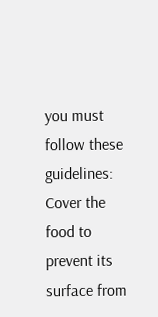you must follow these guidelines: Cover the food to prevent its surface from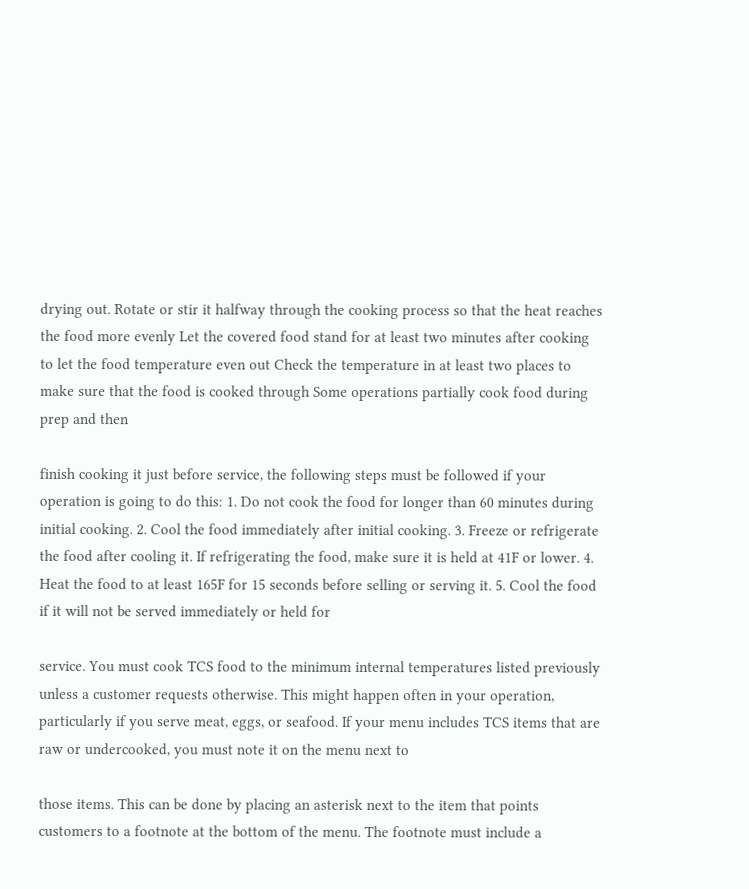drying out. Rotate or stir it halfway through the cooking process so that the heat reaches the food more evenly Let the covered food stand for at least two minutes after cooking to let the food temperature even out Check the temperature in at least two places to make sure that the food is cooked through Some operations partially cook food during prep and then

finish cooking it just before service, the following steps must be followed if your operation is going to do this: 1. Do not cook the food for longer than 60 minutes during initial cooking. 2. Cool the food immediately after initial cooking. 3. Freeze or refrigerate the food after cooling it. If refrigerating the food, make sure it is held at 41F or lower. 4. Heat the food to at least 165F for 15 seconds before selling or serving it. 5. Cool the food if it will not be served immediately or held for

service. You must cook TCS food to the minimum internal temperatures listed previously unless a customer requests otherwise. This might happen often in your operation, particularly if you serve meat, eggs, or seafood. If your menu includes TCS items that are raw or undercooked, you must note it on the menu next to

those items. This can be done by placing an asterisk next to the item that points customers to a footnote at the bottom of the menu. The footnote must include a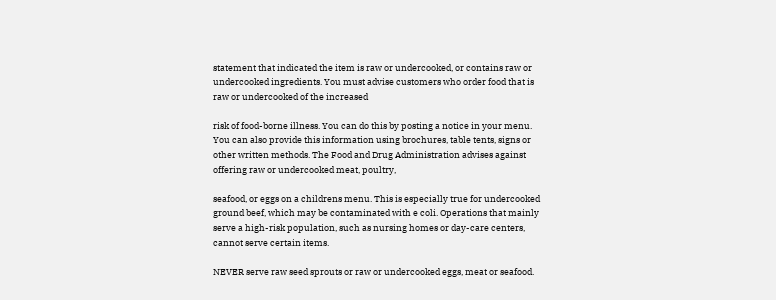statement that indicated the item is raw or undercooked, or contains raw or undercooked ingredients. You must advise customers who order food that is raw or undercooked of the increased

risk of food-borne illness. You can do this by posting a notice in your menu. You can also provide this information using brochures, table tents, signs or other written methods. The Food and Drug Administration advises against offering raw or undercooked meat, poultry,

seafood, or eggs on a childrens menu. This is especially true for undercooked ground beef, which may be contaminated with e coli. Operations that mainly serve a high-risk population, such as nursing homes or day-care centers, cannot serve certain items.

NEVER serve raw seed sprouts or raw or undercooked eggs, meat or seafood.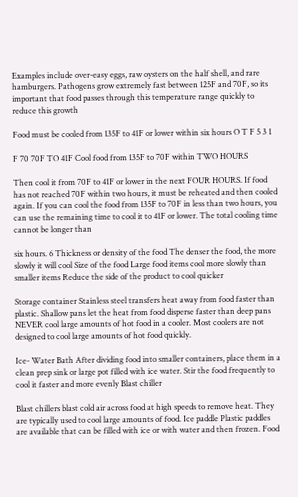Examples include over-easy eggs, raw oysters on the half shell, and rare hamburgers. Pathogens grow extremely fast between 125F and 70F, so its important that food passes through this temperature range quickly to reduce this growth

Food must be cooled from 135F to 41F or lower within six hours O T F 5 3 1

F 70 70F TO 41F Cool food from 135F to 70F within TWO HOURS

Then cool it from 70F to 41F or lower in the next FOUR HOURS. If food has not reached 70F within two hours, it must be reheated and then cooled again. If you can cool the food from 135F to 70F in less than two hours, you can use the remaining time to cool it to 41F or lower. The total cooling time cannot be longer than

six hours. 6 Thickness or density of the food The denser the food, the more slowly it will cool Size of the food Large food items cool more slowly than smaller items Reduce the side of the product to cool quicker

Storage container Stainless steel transfers heat away from food faster than plastic. Shallow pans let the heat from food disperse faster than deep pans NEVER cool large amounts of hot food in a cooler. Most coolers are not designed to cool large amounts of hot food quickly.

Ice- Water Bath After dividing food into smaller containers, place them in a clean prep sink or large pot filled with ice water. Stir the food frequently to cool it faster and more evenly Blast chiller

Blast chillers blast cold air across food at high speeds to remove heat. They are typically used to cool large amounts of food. Ice paddle Plastic paddles are available that can be filled with ice or with water and then frozen. Food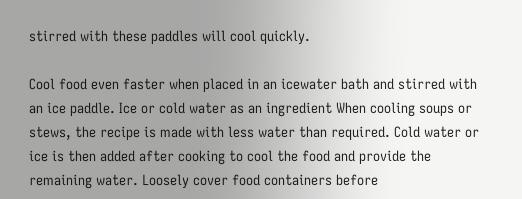stirred with these paddles will cool quickly.

Cool food even faster when placed in an icewater bath and stirred with an ice paddle. Ice or cold water as an ingredient When cooling soups or stews, the recipe is made with less water than required. Cold water or ice is then added after cooking to cool the food and provide the remaining water. Loosely cover food containers before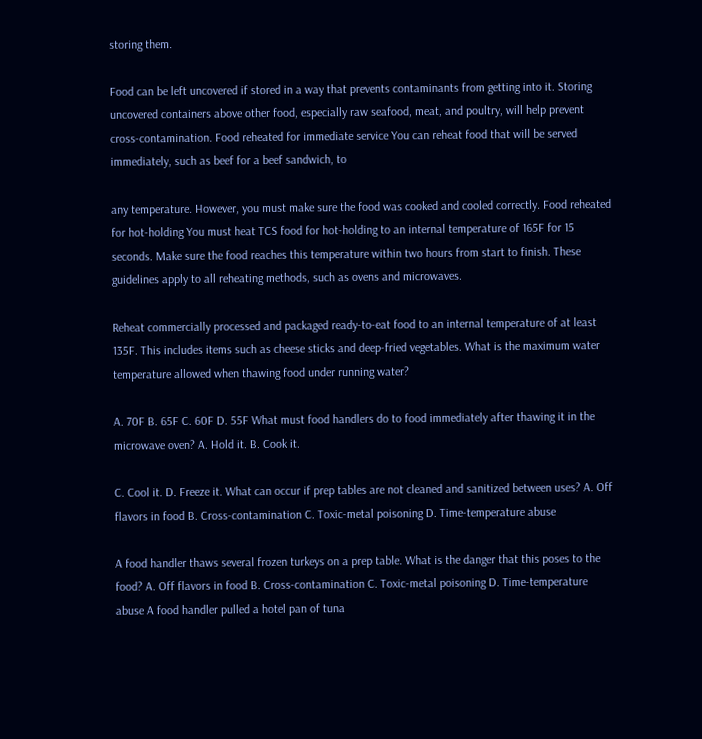storing them.

Food can be left uncovered if stored in a way that prevents contaminants from getting into it. Storing uncovered containers above other food, especially raw seafood, meat, and poultry, will help prevent cross-contamination. Food reheated for immediate service You can reheat food that will be served immediately, such as beef for a beef sandwich, to

any temperature. However, you must make sure the food was cooked and cooled correctly. Food reheated for hot-holding You must heat TCS food for hot-holding to an internal temperature of 165F for 15 seconds. Make sure the food reaches this temperature within two hours from start to finish. These guidelines apply to all reheating methods, such as ovens and microwaves.

Reheat commercially processed and packaged ready-to-eat food to an internal temperature of at least 135F. This includes items such as cheese sticks and deep-fried vegetables. What is the maximum water temperature allowed when thawing food under running water?

A. 70F B. 65F C. 60F D. 55F What must food handlers do to food immediately after thawing it in the microwave oven? A. Hold it. B. Cook it.

C. Cool it. D. Freeze it. What can occur if prep tables are not cleaned and sanitized between uses? A. Off flavors in food B. Cross-contamination C. Toxic-metal poisoning D. Time-temperature abuse

A food handler thaws several frozen turkeys on a prep table. What is the danger that this poses to the food? A. Off flavors in food B. Cross-contamination C. Toxic-metal poisoning D. Time-temperature abuse A food handler pulled a hotel pan of tuna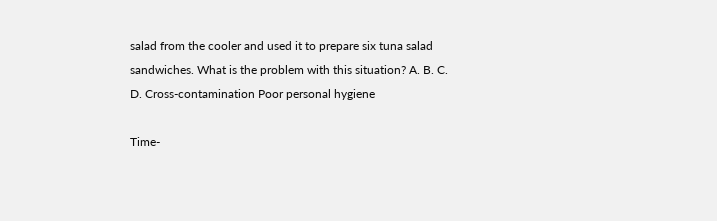salad from the cooler and used it to prepare six tuna salad sandwiches. What is the problem with this situation? A. B. C. D. Cross-contamination Poor personal hygiene

Time-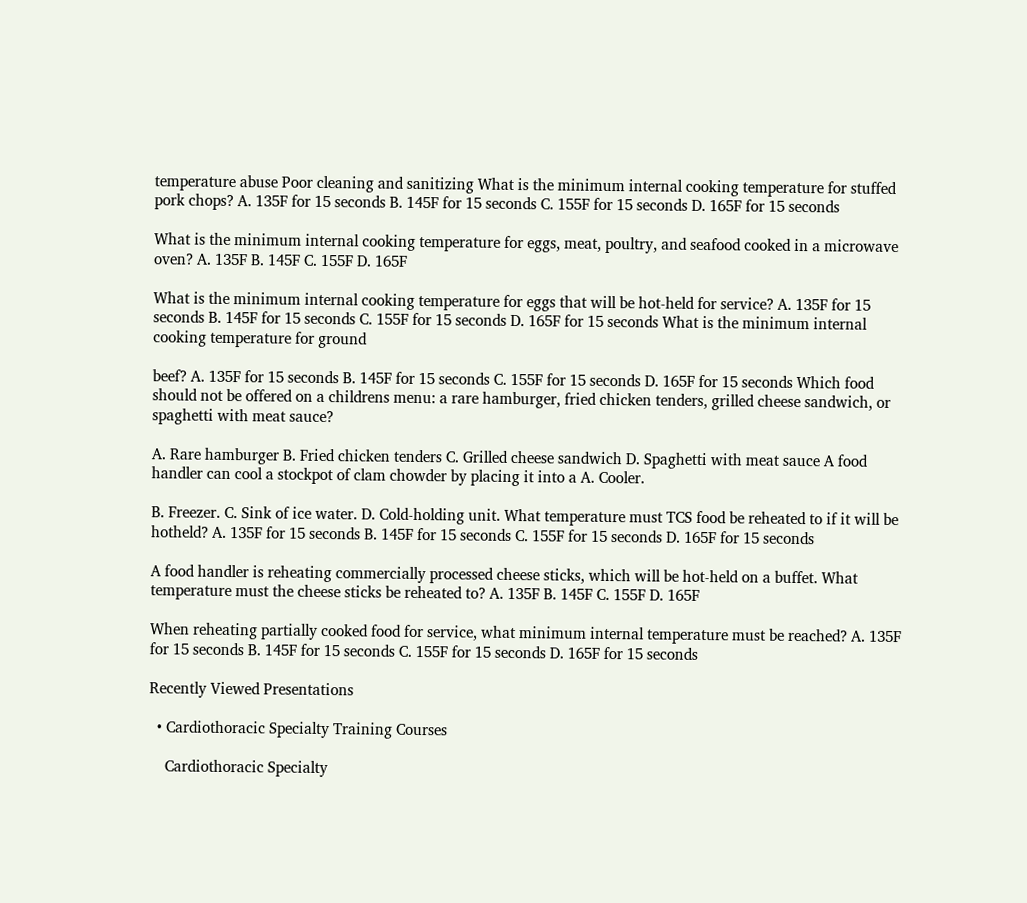temperature abuse Poor cleaning and sanitizing What is the minimum internal cooking temperature for stuffed pork chops? A. 135F for 15 seconds B. 145F for 15 seconds C. 155F for 15 seconds D. 165F for 15 seconds

What is the minimum internal cooking temperature for eggs, meat, poultry, and seafood cooked in a microwave oven? A. 135F B. 145F C. 155F D. 165F

What is the minimum internal cooking temperature for eggs that will be hot-held for service? A. 135F for 15 seconds B. 145F for 15 seconds C. 155F for 15 seconds D. 165F for 15 seconds What is the minimum internal cooking temperature for ground

beef? A. 135F for 15 seconds B. 145F for 15 seconds C. 155F for 15 seconds D. 165F for 15 seconds Which food should not be offered on a childrens menu: a rare hamburger, fried chicken tenders, grilled cheese sandwich, or spaghetti with meat sauce?

A. Rare hamburger B. Fried chicken tenders C. Grilled cheese sandwich D. Spaghetti with meat sauce A food handler can cool a stockpot of clam chowder by placing it into a A. Cooler.

B. Freezer. C. Sink of ice water. D. Cold-holding unit. What temperature must TCS food be reheated to if it will be hotheld? A. 135F for 15 seconds B. 145F for 15 seconds C. 155F for 15 seconds D. 165F for 15 seconds

A food handler is reheating commercially processed cheese sticks, which will be hot-held on a buffet. What temperature must the cheese sticks be reheated to? A. 135F B. 145F C. 155F D. 165F

When reheating partially cooked food for service, what minimum internal temperature must be reached? A. 135F for 15 seconds B. 145F for 15 seconds C. 155F for 15 seconds D. 165F for 15 seconds

Recently Viewed Presentations

  • Cardiothoracic Specialty Training Courses

    Cardiothoracic Specialty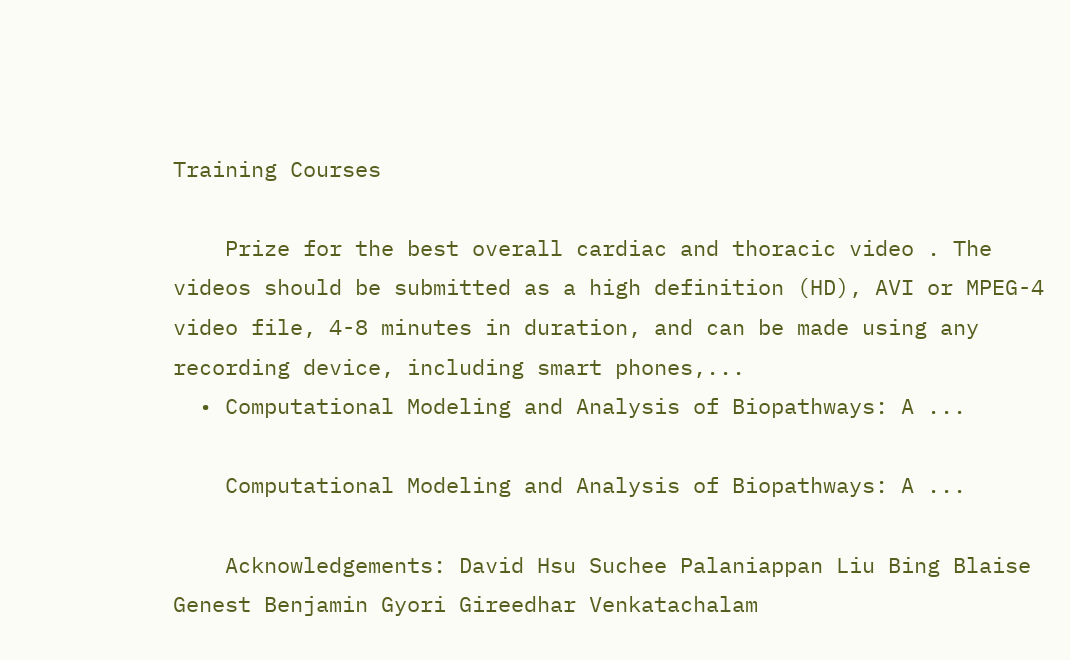Training Courses

    Prize for the best overall cardiac and thoracic video . The videos should be submitted as a high definition (HD), AVI or MPEG-4 video file, 4-8 minutes in duration, and can be made using any recording device, including smart phones,...
  • Computational Modeling and Analysis of Biopathways: A ...

    Computational Modeling and Analysis of Biopathways: A ...

    Acknowledgements: David Hsu Suchee Palaniappan Liu Bing Blaise Genest Benjamin Gyori Gireedhar Venkatachalam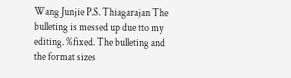Wang Junjie P.S. Thiagarajan The bulleting is messed up due tto my editing. %fixed. The bulleting and the format sizes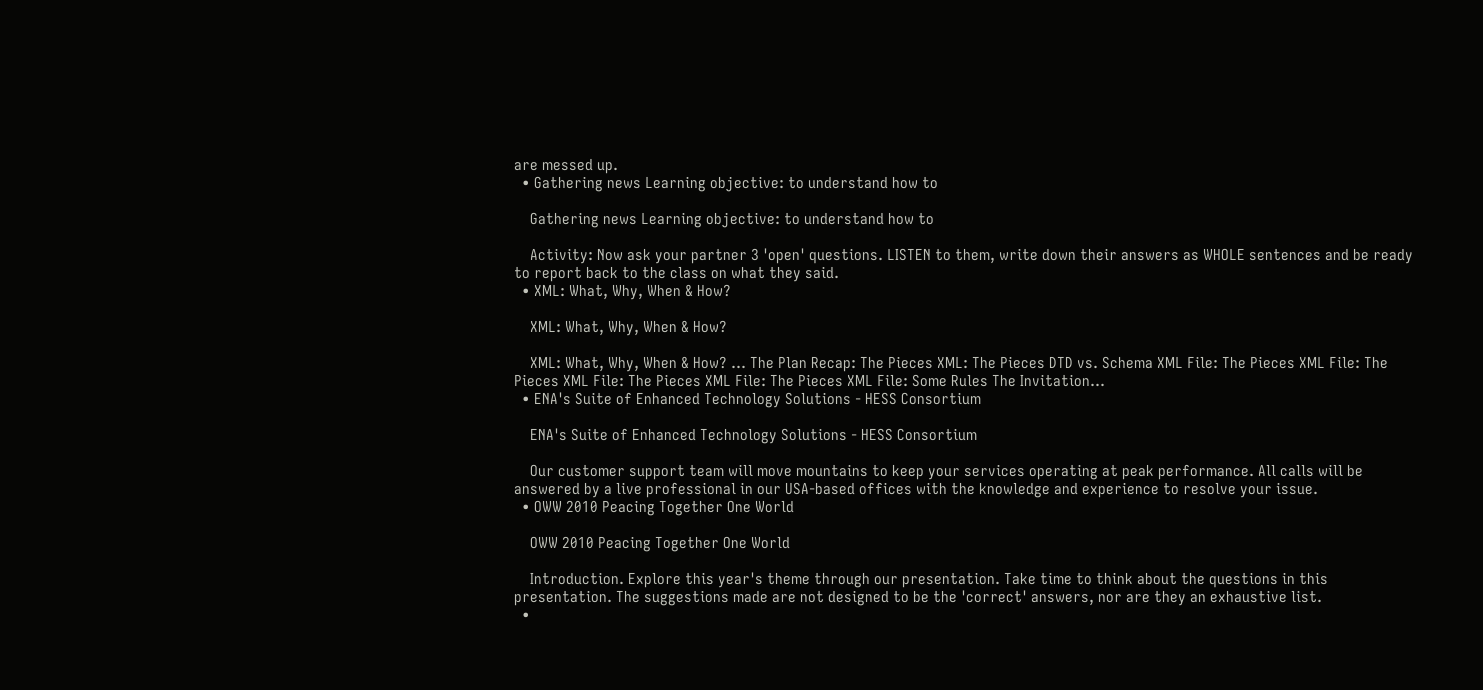are messed up.
  • Gathering news Learning objective: to understand how to

    Gathering news Learning objective: to understand how to

    Activity: Now ask your partner 3 'open' questions. LISTEN to them, write down their answers as WHOLE sentences and be ready to report back to the class on what they said.
  • XML: What, Why, When & How?

    XML: What, Why, When & How?

    XML: What, Why, When & How? ... The Plan Recap: The Pieces XML: The Pieces DTD vs. Schema XML File: The Pieces XML File: The Pieces XML File: The Pieces XML File: The Pieces XML File: Some Rules The Invitation...
  • ENA's Suite of Enhanced Technology Solutions - HESS Consortium

    ENA's Suite of Enhanced Technology Solutions - HESS Consortium

    Our customer support team will move mountains to keep your services operating at peak performance. All calls will be answered by a live professional in our USA-based offices with the knowledge and experience to resolve your issue.
  • OWW 2010 Peacing Together One World

    OWW 2010 Peacing Together One World

    Introduction. Explore this year's theme through our presentation. Take time to think about the questions in this presentation. The suggestions made are not designed to be the 'correct' answers, nor are they an exhaustive list.
  •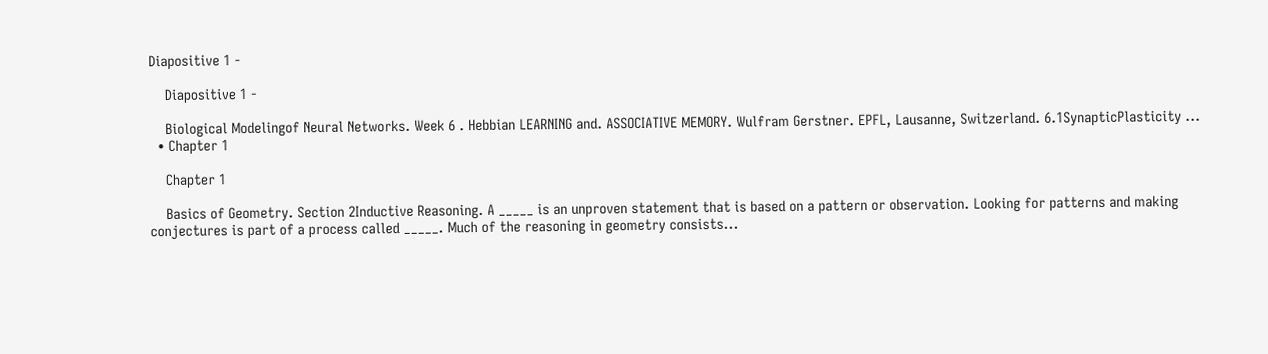Diapositive 1 -

    Diapositive 1 -

    Biological Modelingof Neural Networks. Week 6 . Hebbian LEARNING and. ASSOCIATIVE MEMORY. Wulfram Gerstner. EPFL, Lausanne, Switzerland. 6.1SynapticPlasticity ...
  • Chapter 1

    Chapter 1

    Basics of Geometry. Section 2Inductive Reasoning. A _____ is an unproven statement that is based on a pattern or observation. Looking for patterns and making conjectures is part of a process called _____. Much of the reasoning in geometry consists...